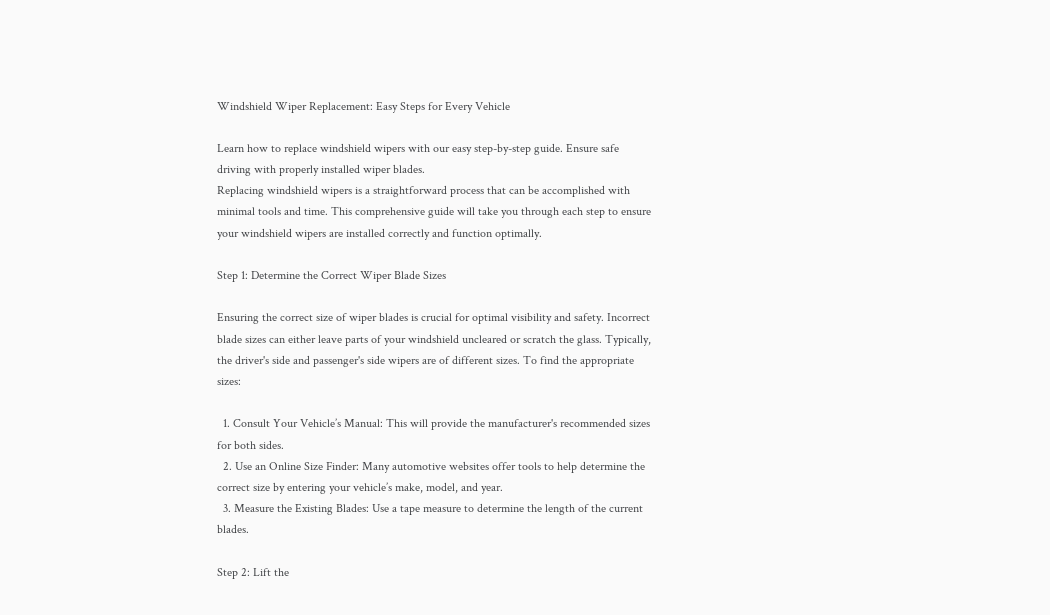Windshield Wiper Replacement: Easy Steps for Every Vehicle

Learn how to replace windshield wipers with our easy step-by-step guide. Ensure safe driving with properly installed wiper blades.
Replacing windshield wipers is a straightforward process that can be accomplished with minimal tools and time. This comprehensive guide will take you through each step to ensure your windshield wipers are installed correctly and function optimally.

Step 1: Determine the Correct Wiper Blade Sizes

Ensuring the correct size of wiper blades is crucial for optimal visibility and safety. Incorrect blade sizes can either leave parts of your windshield uncleared or scratch the glass. Typically, the driver's side and passenger's side wipers are of different sizes. To find the appropriate sizes:

  1. Consult Your Vehicle’s Manual: This will provide the manufacturer's recommended sizes for both sides.
  2. Use an Online Size Finder: Many automotive websites offer tools to help determine the correct size by entering your vehicle’s make, model, and year.
  3. Measure the Existing Blades: Use a tape measure to determine the length of the current blades.

Step 2: Lift the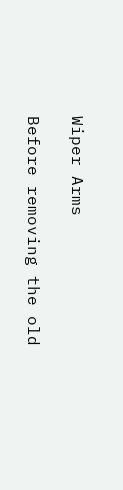Wiper Arms

Before removing the old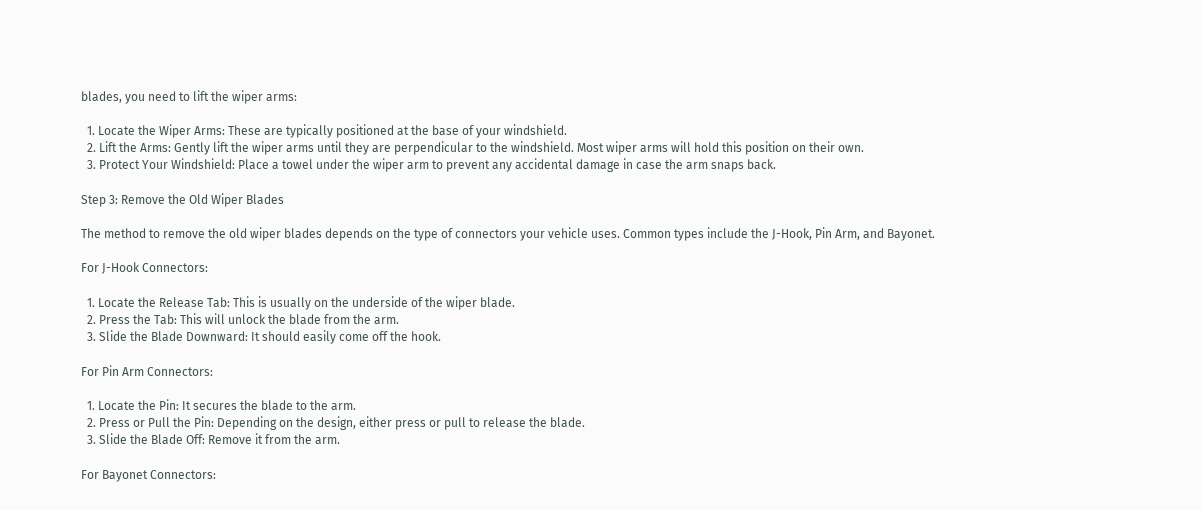blades, you need to lift the wiper arms:

  1. Locate the Wiper Arms: These are typically positioned at the base of your windshield.
  2. Lift the Arms: Gently lift the wiper arms until they are perpendicular to the windshield. Most wiper arms will hold this position on their own.
  3. Protect Your Windshield: Place a towel under the wiper arm to prevent any accidental damage in case the arm snaps back.

Step 3: Remove the Old Wiper Blades

The method to remove the old wiper blades depends on the type of connectors your vehicle uses. Common types include the J-Hook, Pin Arm, and Bayonet.

For J-Hook Connectors:

  1. Locate the Release Tab: This is usually on the underside of the wiper blade.
  2. Press the Tab: This will unlock the blade from the arm.
  3. Slide the Blade Downward: It should easily come off the hook.

For Pin Arm Connectors:

  1. Locate the Pin: It secures the blade to the arm.
  2. Press or Pull the Pin: Depending on the design, either press or pull to release the blade.
  3. Slide the Blade Off: Remove it from the arm.

For Bayonet Connectors: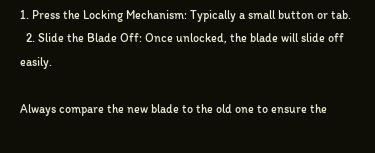1. Press the Locking Mechanism: Typically a small button or tab.
  2. Slide the Blade Off: Once unlocked, the blade will slide off easily.

Always compare the new blade to the old one to ensure the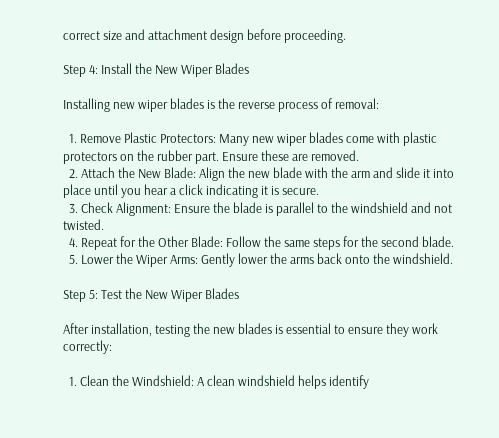correct size and attachment design before proceeding.

Step 4: Install the New Wiper Blades

Installing new wiper blades is the reverse process of removal:

  1. Remove Plastic Protectors: Many new wiper blades come with plastic protectors on the rubber part. Ensure these are removed.
  2. Attach the New Blade: Align the new blade with the arm and slide it into place until you hear a click indicating it is secure.
  3. Check Alignment: Ensure the blade is parallel to the windshield and not twisted.
  4. Repeat for the Other Blade: Follow the same steps for the second blade.
  5. Lower the Wiper Arms: Gently lower the arms back onto the windshield.

Step 5: Test the New Wiper Blades

After installation, testing the new blades is essential to ensure they work correctly:

  1. Clean the Windshield: A clean windshield helps identify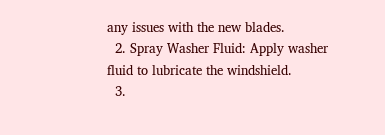any issues with the new blades.
  2. Spray Washer Fluid: Apply washer fluid to lubricate the windshield.
  3.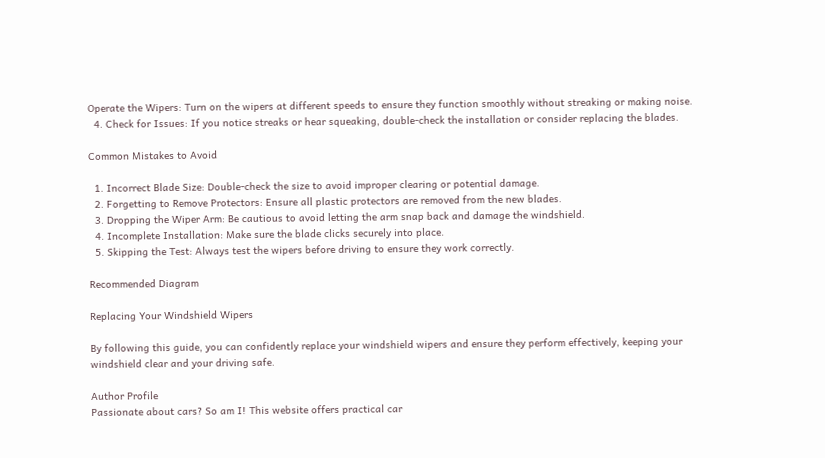Operate the Wipers: Turn on the wipers at different speeds to ensure they function smoothly without streaking or making noise.
  4. Check for Issues: If you notice streaks or hear squeaking, double-check the installation or consider replacing the blades.

Common Mistakes to Avoid

  1. Incorrect Blade Size: Double-check the size to avoid improper clearing or potential damage.
  2. Forgetting to Remove Protectors: Ensure all plastic protectors are removed from the new blades.
  3. Dropping the Wiper Arm: Be cautious to avoid letting the arm snap back and damage the windshield.
  4. Incomplete Installation: Make sure the blade clicks securely into place.
  5. Skipping the Test: Always test the wipers before driving to ensure they work correctly.

Recommended Diagram

Replacing Your Windshield Wipers

By following this guide, you can confidently replace your windshield wipers and ensure they perform effectively, keeping your windshield clear and your driving safe.

Author Profile
Passionate about cars? So am I! This website offers practical car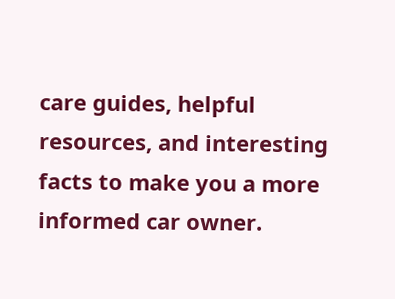care guides, helpful resources, and interesting facts to make you a more informed car owner.